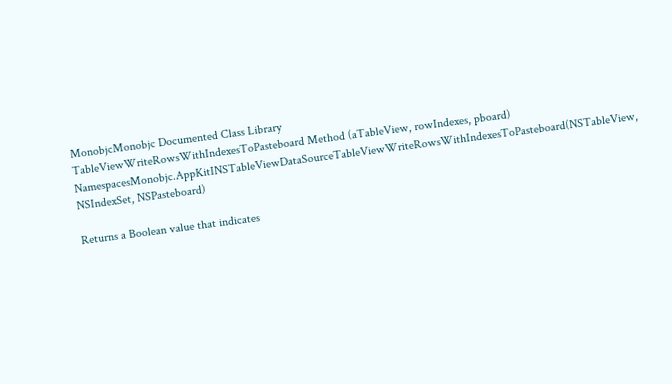MonobjcMonobjc Documented Class Library
TableViewWriteRowsWithIndexesToPasteboard Method (aTableView, rowIndexes, pboard)
NamespacesMonobjc.AppKitINSTableViewDataSourceTableViewWriteRowsWithIndexesToPasteboard(NSTableView, NSIndexSet, NSPasteboard)

Returns a Boolean value that indicates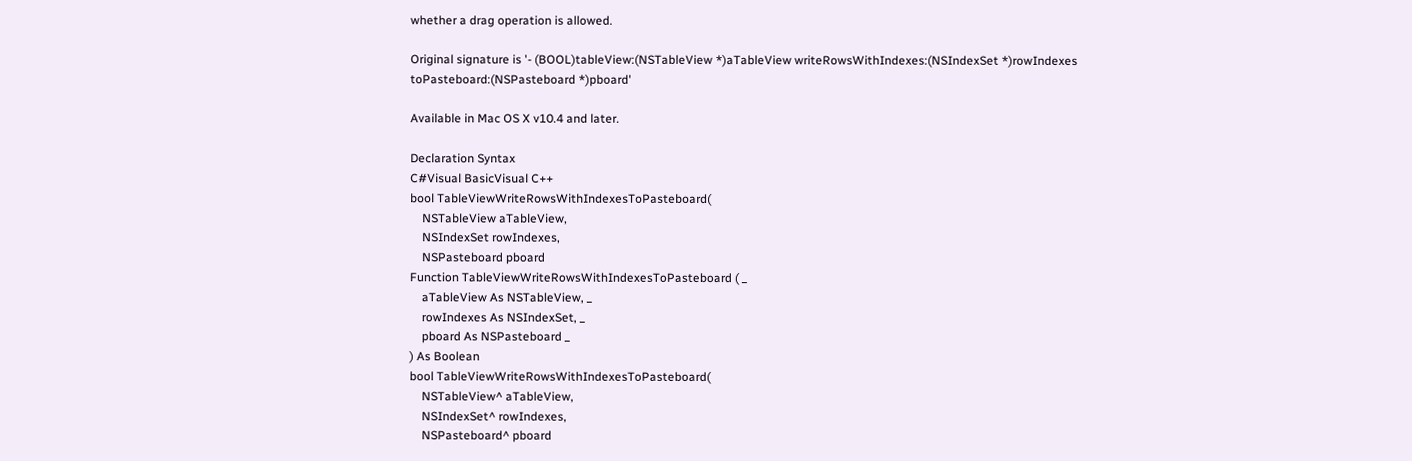whether a drag operation is allowed.

Original signature is '- (BOOL)tableView:(NSTableView *)aTableView writeRowsWithIndexes:(NSIndexSet *)rowIndexes toPasteboard:(NSPasteboard *)pboard'

Available in Mac OS X v10.4 and later.

Declaration Syntax
C#Visual BasicVisual C++
bool TableViewWriteRowsWithIndexesToPasteboard(
    NSTableView aTableView,
    NSIndexSet rowIndexes,
    NSPasteboard pboard
Function TableViewWriteRowsWithIndexesToPasteboard ( _
    aTableView As NSTableView, _
    rowIndexes As NSIndexSet, _
    pboard As NSPasteboard _
) As Boolean
bool TableViewWriteRowsWithIndexesToPasteboard(
    NSTableView^ aTableView,
    NSIndexSet^ rowIndexes,
    NSPasteboard^ pboard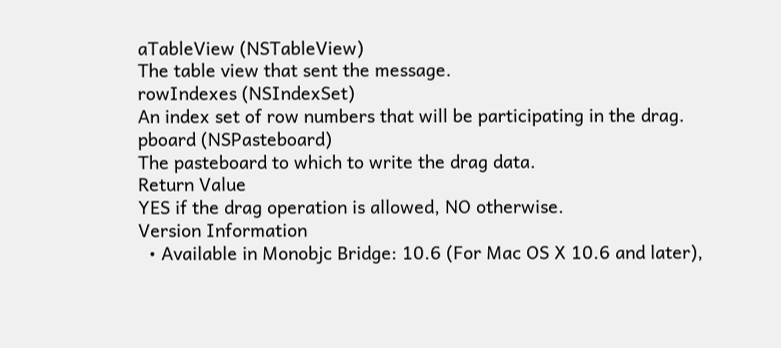aTableView (NSTableView)
The table view that sent the message.
rowIndexes (NSIndexSet)
An index set of row numbers that will be participating in the drag.
pboard (NSPasteboard)
The pasteboard to which to write the drag data.
Return Value
YES if the drag operation is allowed, NO otherwise.
Version Information
  • Available in Monobjc Bridge: 10.6 (For Mac OS X 10.6 and later),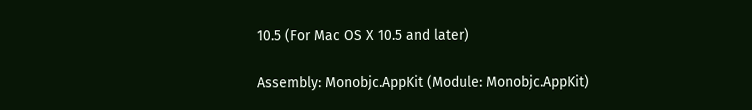10.5 (For Mac OS X 10.5 and later)

Assembly: Monobjc.AppKit (Module: Monobjc.AppKit)